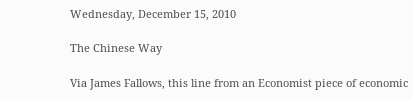Wednesday, December 15, 2010

The Chinese Way

Via James Fallows, this line from an Economist piece of economic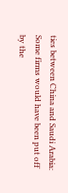ties between China and Saudi Arabia:
Some firms would have been put off by the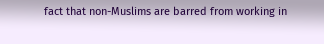fact that non-Muslims are barred from working in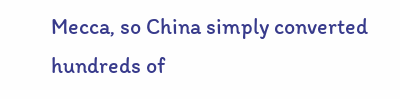Mecca, so China simply converted hundreds of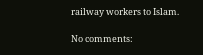railway workers to Islam.

No comments: